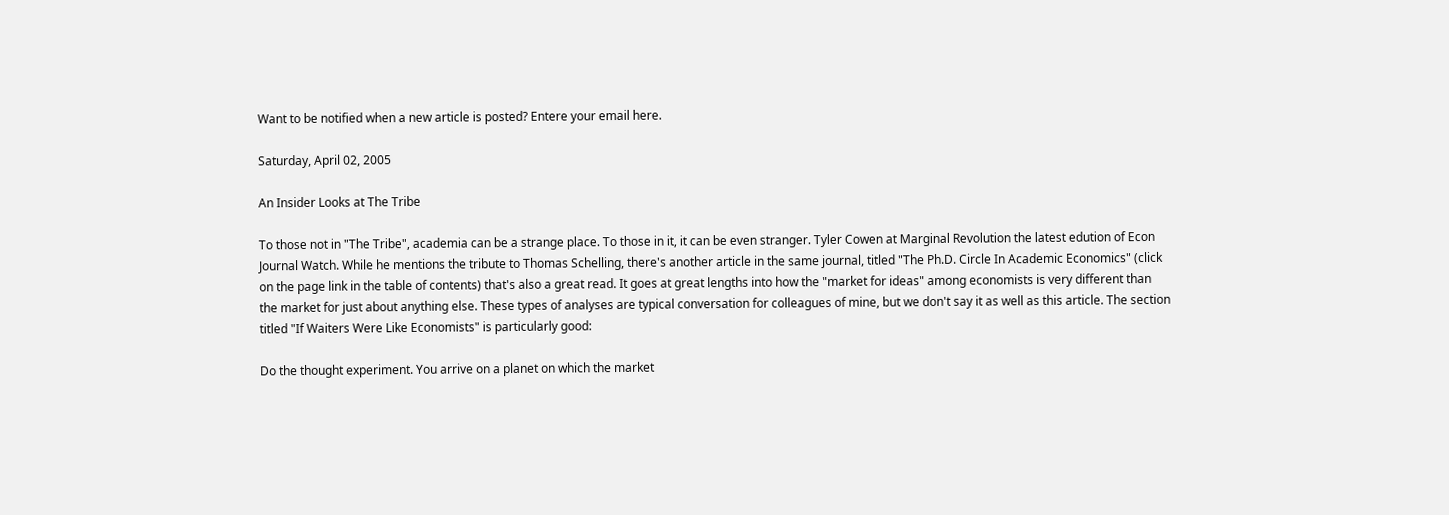Want to be notified when a new article is posted? Entere your email here.

Saturday, April 02, 2005

An Insider Looks at The Tribe

To those not in "The Tribe", academia can be a strange place. To those in it, it can be even stranger. Tyler Cowen at Marginal Revolution the latest edution of Econ Journal Watch. While he mentions the tribute to Thomas Schelling, there's another article in the same journal, titled "The Ph.D. Circle In Academic Economics" (click on the page link in the table of contents) that's also a great read. It goes at great lengths into how the "market for ideas" among economists is very different than the market for just about anything else. These types of analyses are typical conversation for colleagues of mine, but we don't say it as well as this article. The section titled "If Waiters Were Like Economists" is particularly good:

Do the thought experiment. You arrive on a planet on which the market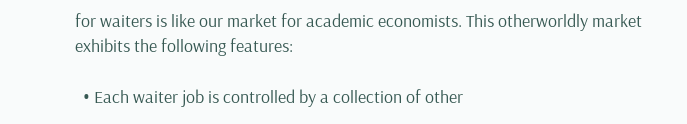for waiters is like our market for academic economists. This otherworldly market exhibits the following features:

  • Each waiter job is controlled by a collection of other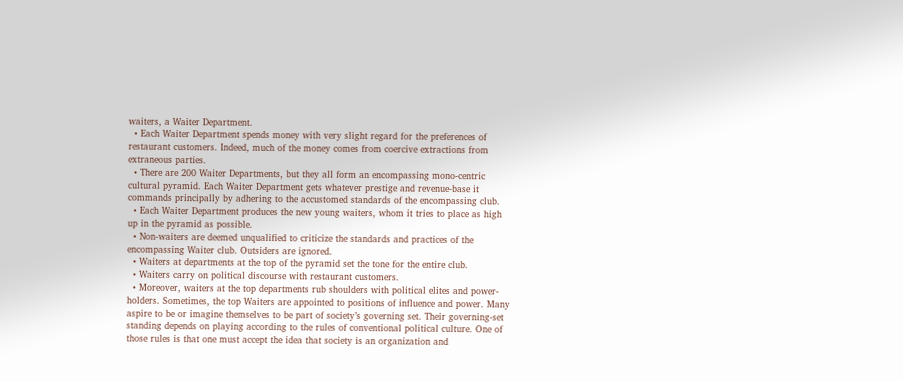waiters, a Waiter Department.
  • Each Waiter Department spends money with very slight regard for the preferences of restaurant customers. Indeed, much of the money comes from coercive extractions from extraneous parties.
  • There are 200 Waiter Departments, but they all form an encompassing mono-centric cultural pyramid. Each Waiter Department gets whatever prestige and revenue-base it commands principally by adhering to the accustomed standards of the encompassing club.
  • Each Waiter Department produces the new young waiters, whom it tries to place as high up in the pyramid as possible.
  • Non-waiters are deemed unqualified to criticize the standards and practices of the encompassing Waiter club. Outsiders are ignored.
  • Waiters at departments at the top of the pyramid set the tone for the entire club.
  • Waiters carry on political discourse with restaurant customers.
  • Moreover, waiters at the top departments rub shoulders with political elites and power-holders. Sometimes, the top Waiters are appointed to positions of influence and power. Many aspire to be or imagine themselves to be part of society’s governing set. Their governing-set standing depends on playing according to the rules of conventional political culture. One of those rules is that one must accept the idea that society is an organization and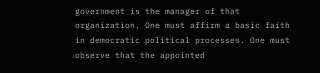government is the manager of that organization. One must affirm a basic faith in democratic political processes. One must observe that the appointed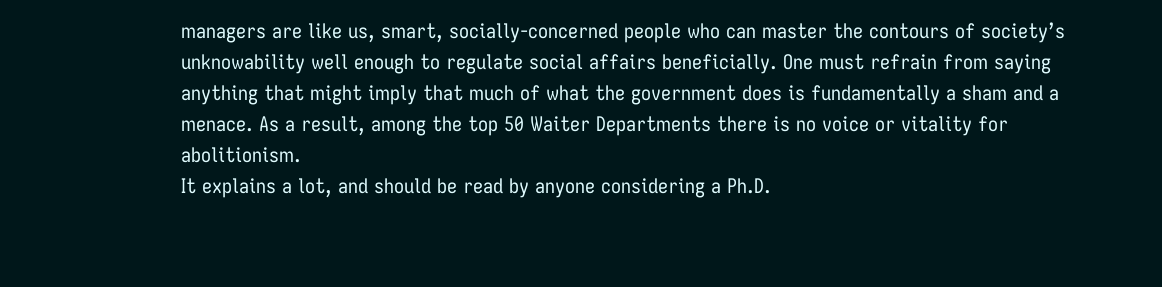managers are like us, smart, socially-concerned people who can master the contours of society’s unknowability well enough to regulate social affairs beneficially. One must refrain from saying anything that might imply that much of what the government does is fundamentally a sham and a menace. As a result, among the top 50 Waiter Departments there is no voice or vitality for abolitionism.
It explains a lot, and should be read by anyone considering a Ph.D.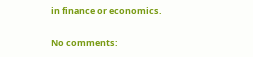in finance or economics.

No comments: